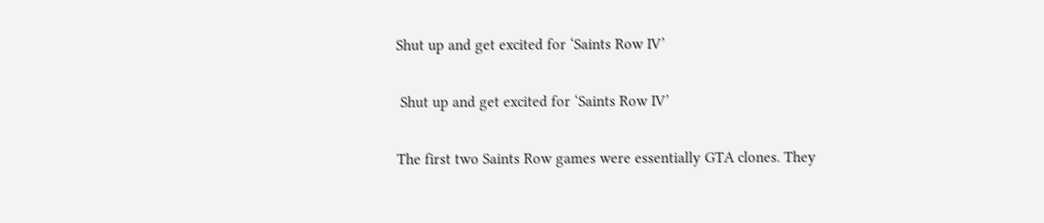Shut up and get excited for ‘Saints Row IV’

 Shut up and get excited for ‘Saints Row IV’

The first two Saints Row games were essentially GTA clones. They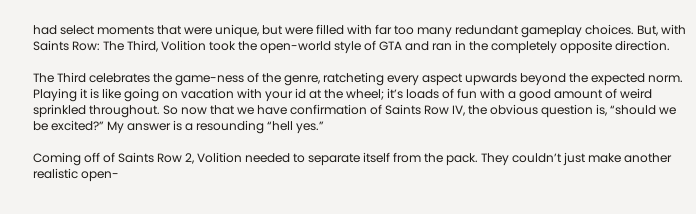had select moments that were unique, but were filled with far too many redundant gameplay choices. But, with Saints Row: The Third, Volition took the open-world style of GTA and ran in the completely opposite direction.

The Third celebrates the game-ness of the genre, ratcheting every aspect upwards beyond the expected norm. Playing it is like going on vacation with your id at the wheel; it’s loads of fun with a good amount of weird sprinkled throughout. So now that we have confirmation of Saints Row IV, the obvious question is, “should we be excited?” My answer is a resounding “hell yes.”

Coming off of Saints Row 2, Volition needed to separate itself from the pack. They couldn’t just make another realistic open-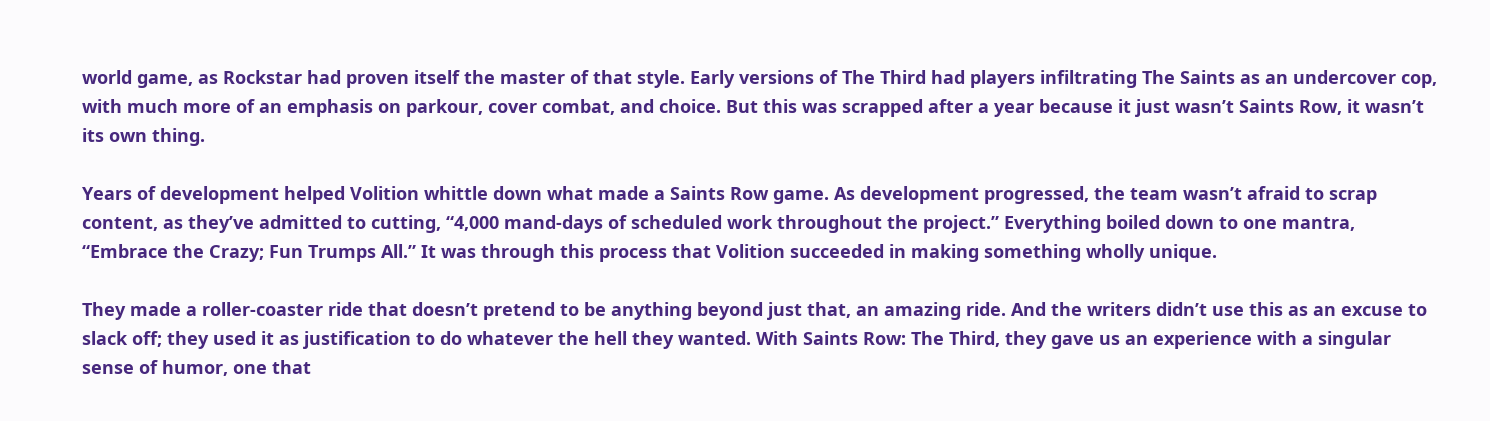world game, as Rockstar had proven itself the master of that style. Early versions of The Third had players infiltrating The Saints as an undercover cop, with much more of an emphasis on parkour, cover combat, and choice. But this was scrapped after a year because it just wasn’t Saints Row, it wasn’t its own thing.

Years of development helped Volition whittle down what made a Saints Row game. As development progressed, the team wasn’t afraid to scrap content, as they’ve admitted to cutting, “4,000 mand-days of scheduled work throughout the project.” Everything boiled down to one mantra, “Embrace the Crazy; Fun Trumps All.” It was through this process that Volition succeeded in making something wholly unique.

They made a roller-coaster ride that doesn’t pretend to be anything beyond just that, an amazing ride. And the writers didn’t use this as an excuse to slack off; they used it as justification to do whatever the hell they wanted. With Saints Row: The Third, they gave us an experience with a singular sense of humor, one that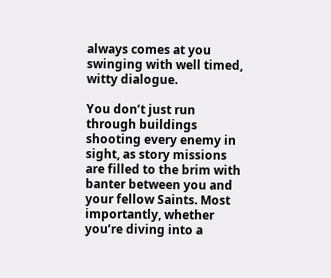always comes at you swinging with well timed, witty dialogue.

You don’t just run through buildings shooting every enemy in sight, as story missions are filled to the brim with banter between you and your fellow Saints. Most importantly, whether you’re diving into a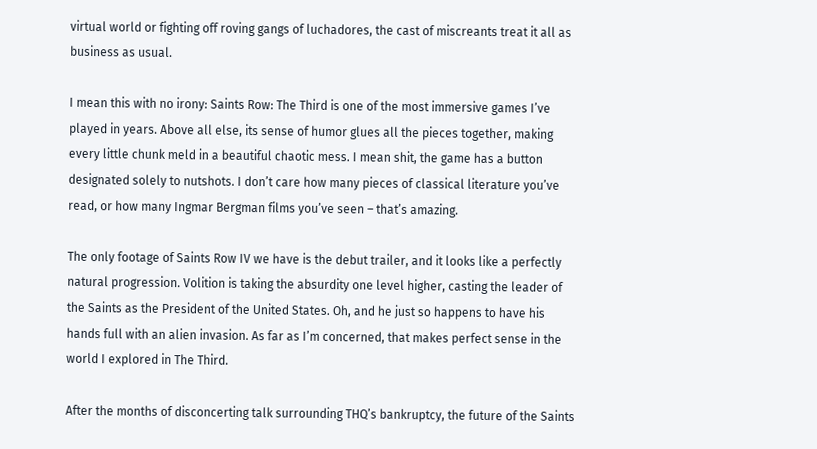virtual world or fighting off roving gangs of luchadores, the cast of miscreants treat it all as business as usual.

I mean this with no irony: Saints Row: The Third is one of the most immersive games I’ve played in years. Above all else, its sense of humor glues all the pieces together, making every little chunk meld in a beautiful chaotic mess. I mean shit, the game has a button designated solely to nutshots. I don’t care how many pieces of classical literature you’ve read, or how many Ingmar Bergman films you’ve seen – that’s amazing.

The only footage of Saints Row IV we have is the debut trailer, and it looks like a perfectly natural progression. Volition is taking the absurdity one level higher, casting the leader of the Saints as the President of the United States. Oh, and he just so happens to have his hands full with an alien invasion. As far as I’m concerned, that makes perfect sense in the world I explored in The Third.

After the months of disconcerting talk surrounding THQ’s bankruptcy, the future of the Saints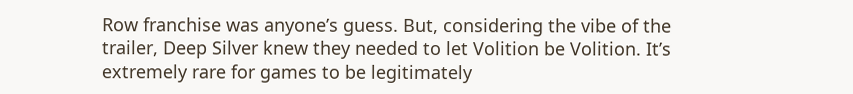Row franchise was anyone’s guess. But, considering the vibe of the trailer, Deep Silver knew they needed to let Volition be Volition. It’s extremely rare for games to be legitimately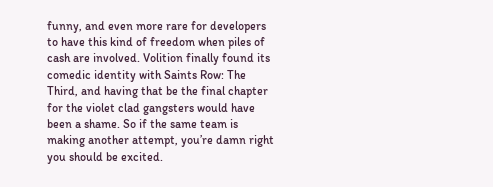funny, and even more rare for developers to have this kind of freedom when piles of cash are involved. Volition finally found its comedic identity with Saints Row: The Third, and having that be the final chapter for the violet clad gangsters would have been a shame. So if the same team is making another attempt, you’re damn right you should be excited.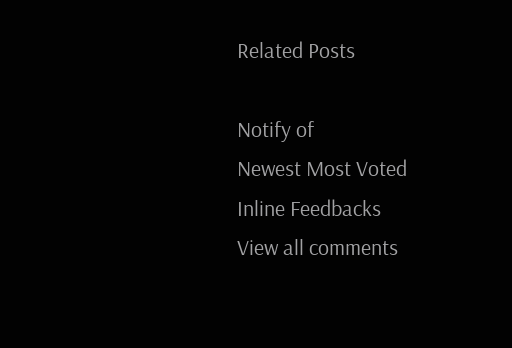Related Posts

Notify of
Newest Most Voted
Inline Feedbacks
View all comments